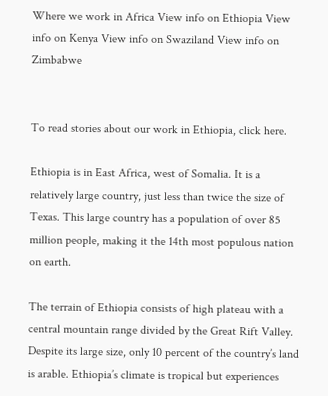Where we work in Africa View info on Ethiopia View info on Kenya View info on Swaziland View info on Zimbabwe


To read stories about our work in Ethiopia, click here.

Ethiopia is in East Africa, west of Somalia. It is a relatively large country, just less than twice the size of Texas. This large country has a population of over 85 million people, making it the 14th most populous nation on earth.

The terrain of Ethiopia consists of high plateau with a central mountain range divided by the Great Rift Valley. Despite its large size, only 10 percent of the country’s land is arable. Ethiopia’s climate is tropical but experiences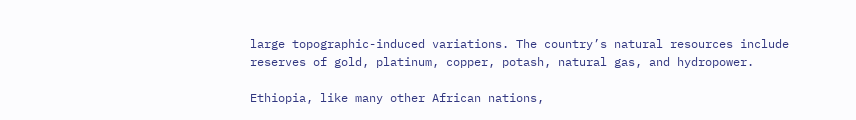large topographic-induced variations. The country’s natural resources include reserves of gold, platinum, copper, potash, natural gas, and hydropower.

Ethiopia, like many other African nations,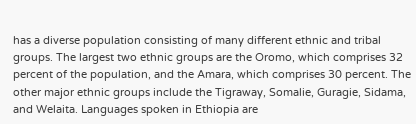has a diverse population consisting of many different ethnic and tribal groups. The largest two ethnic groups are the Oromo, which comprises 32 percent of the population, and the Amara, which comprises 30 percent. The other major ethnic groups include the Tigraway, Somalie, Guragie, Sidama, and Welaita. Languages spoken in Ethiopia are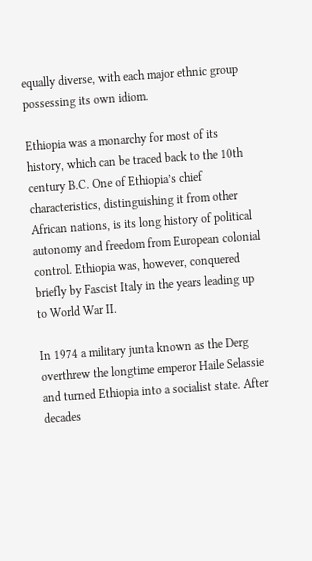equally diverse, with each major ethnic group possessing its own idiom.

Ethiopia was a monarchy for most of its history, which can be traced back to the 10th century B.C. One of Ethiopia’s chief characteristics, distinguishing it from other African nations, is its long history of political autonomy and freedom from European colonial control. Ethiopia was, however, conquered briefly by Fascist Italy in the years leading up to World War II.

In 1974 a military junta known as the Derg overthrew the longtime emperor Haile Selassie and turned Ethiopia into a socialist state. After decades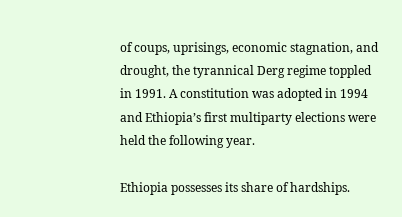of coups, uprisings, economic stagnation, and drought, the tyrannical Derg regime toppled in 1991. A constitution was adopted in 1994 and Ethiopia’s first multiparty elections were held the following year.

Ethiopia possesses its share of hardships.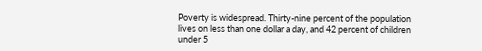Poverty is widespread. Thirty-nine percent of the population lives on less than one dollar a day, and 42 percent of children under 5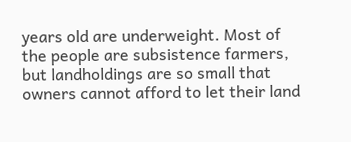years old are underweight. Most of the people are subsistence farmers, but landholdings are so small that owners cannot afford to let their land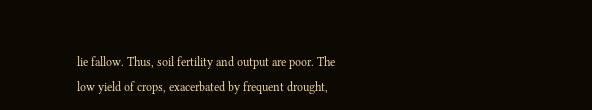lie fallow. Thus, soil fertility and output are poor. The low yield of crops, exacerbated by frequent drought,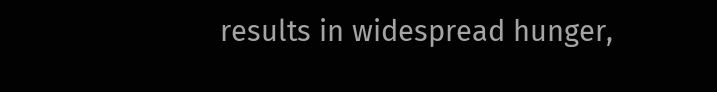results in widespread hunger,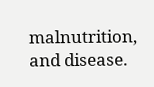malnutrition, and disease.